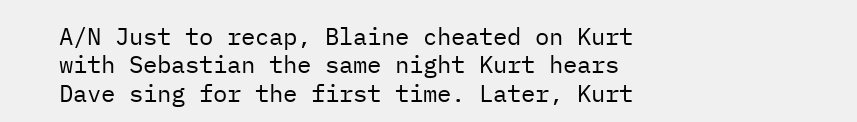A/N Just to recap, Blaine cheated on Kurt with Sebastian the same night Kurt hears Dave sing for the first time. Later, Kurt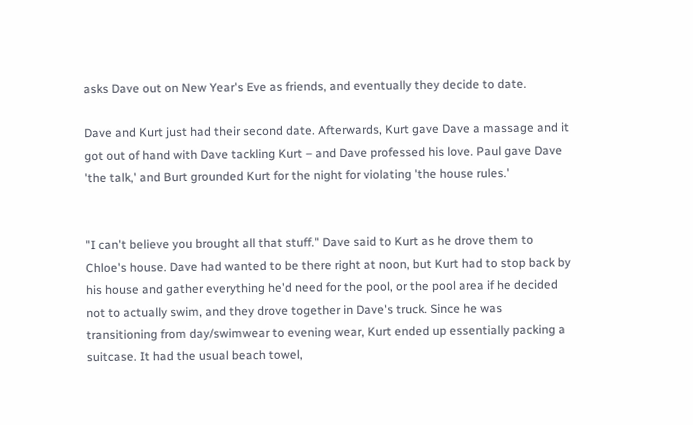asks Dave out on New Year's Eve as friends, and eventually they decide to date.

Dave and Kurt just had their second date. Afterwards, Kurt gave Dave a massage and it got out of hand with Dave tackling Kurt – and Dave professed his love. Paul gave Dave 'the talk,' and Burt grounded Kurt for the night for violating 'the house rules.'


"I can't believe you brought all that stuff." Dave said to Kurt as he drove them to Chloe's house. Dave had wanted to be there right at noon, but Kurt had to stop back by his house and gather everything he'd need for the pool, or the pool area if he decided not to actually swim, and they drove together in Dave's truck. Since he was transitioning from day/swimwear to evening wear, Kurt ended up essentially packing a suitcase. It had the usual beach towel,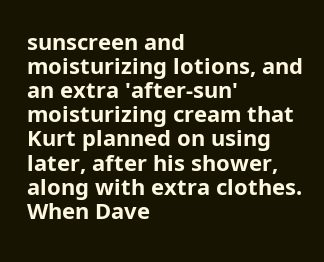sunscreen and moisturizing lotions, and an extra 'after-sun' moisturizing cream that Kurt planned on using later, after his shower, along with extra clothes. When Dave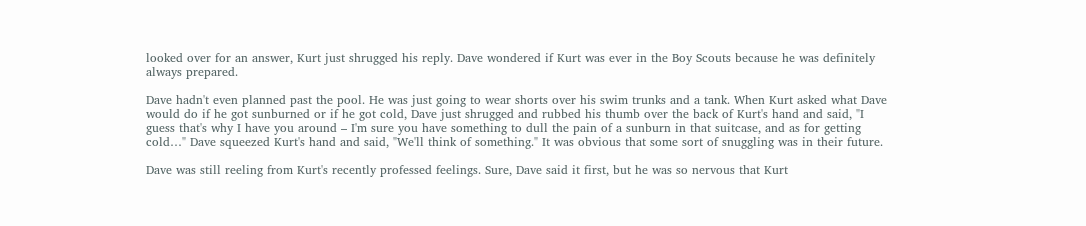looked over for an answer, Kurt just shrugged his reply. Dave wondered if Kurt was ever in the Boy Scouts because he was definitely always prepared.

Dave hadn't even planned past the pool. He was just going to wear shorts over his swim trunks and a tank. When Kurt asked what Dave would do if he got sunburned or if he got cold, Dave just shrugged and rubbed his thumb over the back of Kurt's hand and said, "I guess that's why I have you around – I'm sure you have something to dull the pain of a sunburn in that suitcase, and as for getting cold…" Dave squeezed Kurt's hand and said, "We'll think of something." It was obvious that some sort of snuggling was in their future.

Dave was still reeling from Kurt's recently professed feelings. Sure, Dave said it first, but he was so nervous that Kurt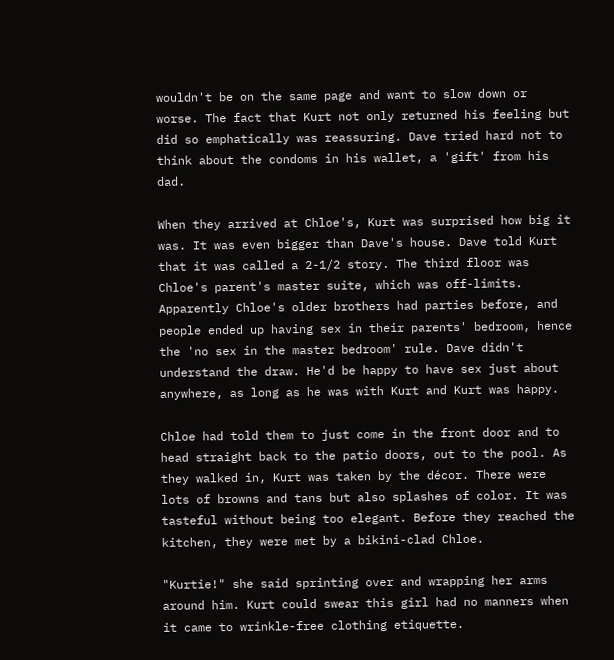wouldn't be on the same page and want to slow down or worse. The fact that Kurt not only returned his feeling but did so emphatically was reassuring. Dave tried hard not to think about the condoms in his wallet, a 'gift' from his dad.

When they arrived at Chloe's, Kurt was surprised how big it was. It was even bigger than Dave's house. Dave told Kurt that it was called a 2-1/2 story. The third floor was Chloe's parent's master suite, which was off-limits. Apparently Chloe's older brothers had parties before, and people ended up having sex in their parents' bedroom, hence the 'no sex in the master bedroom' rule. Dave didn't understand the draw. He'd be happy to have sex just about anywhere, as long as he was with Kurt and Kurt was happy.

Chloe had told them to just come in the front door and to head straight back to the patio doors, out to the pool. As they walked in, Kurt was taken by the décor. There were lots of browns and tans but also splashes of color. It was tasteful without being too elegant. Before they reached the kitchen, they were met by a bikini-clad Chloe.

"Kurtie!" she said sprinting over and wrapping her arms around him. Kurt could swear this girl had no manners when it came to wrinkle-free clothing etiquette.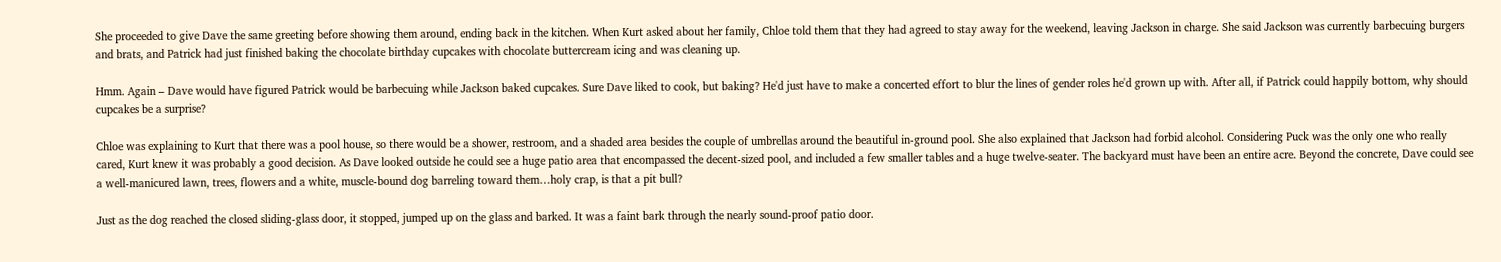She proceeded to give Dave the same greeting before showing them around, ending back in the kitchen. When Kurt asked about her family, Chloe told them that they had agreed to stay away for the weekend, leaving Jackson in charge. She said Jackson was currently barbecuing burgers and brats, and Patrick had just finished baking the chocolate birthday cupcakes with chocolate buttercream icing and was cleaning up.

Hmm. Again – Dave would have figured Patrick would be barbecuing while Jackson baked cupcakes. Sure Dave liked to cook, but baking? He'd just have to make a concerted effort to blur the lines of gender roles he'd grown up with. After all, if Patrick could happily bottom, why should cupcakes be a surprise?

Chloe was explaining to Kurt that there was a pool house, so there would be a shower, restroom, and a shaded area besides the couple of umbrellas around the beautiful in-ground pool. She also explained that Jackson had forbid alcohol. Considering Puck was the only one who really cared, Kurt knew it was probably a good decision. As Dave looked outside he could see a huge patio area that encompassed the decent-sized pool, and included a few smaller tables and a huge twelve-seater. The backyard must have been an entire acre. Beyond the concrete, Dave could see a well-manicured lawn, trees, flowers and a white, muscle-bound dog barreling toward them…holy crap, is that a pit bull?

Just as the dog reached the closed sliding-glass door, it stopped, jumped up on the glass and barked. It was a faint bark through the nearly sound-proof patio door.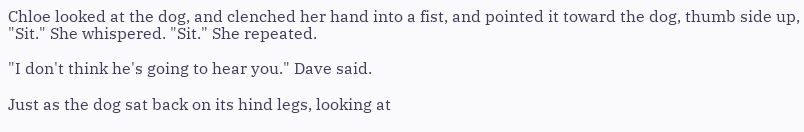Chloe looked at the dog, and clenched her hand into a fist, and pointed it toward the dog, thumb side up, "Sit." She whispered. "Sit." She repeated.

"I don't think he's going to hear you." Dave said.

Just as the dog sat back on its hind legs, looking at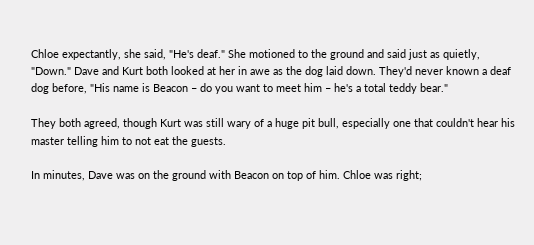Chloe expectantly, she said, "He's deaf." She motioned to the ground and said just as quietly, "Down." Dave and Kurt both looked at her in awe as the dog laid down. They'd never known a deaf dog before, "His name is Beacon – do you want to meet him – he's a total teddy bear."

They both agreed, though Kurt was still wary of a huge pit bull, especially one that couldn't hear his master telling him to not eat the guests.

In minutes, Dave was on the ground with Beacon on top of him. Chloe was right;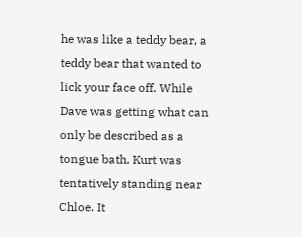he was like a teddy bear, a teddy bear that wanted to lick your face off. While Dave was getting what can only be described as a tongue bath, Kurt was tentatively standing near Chloe. It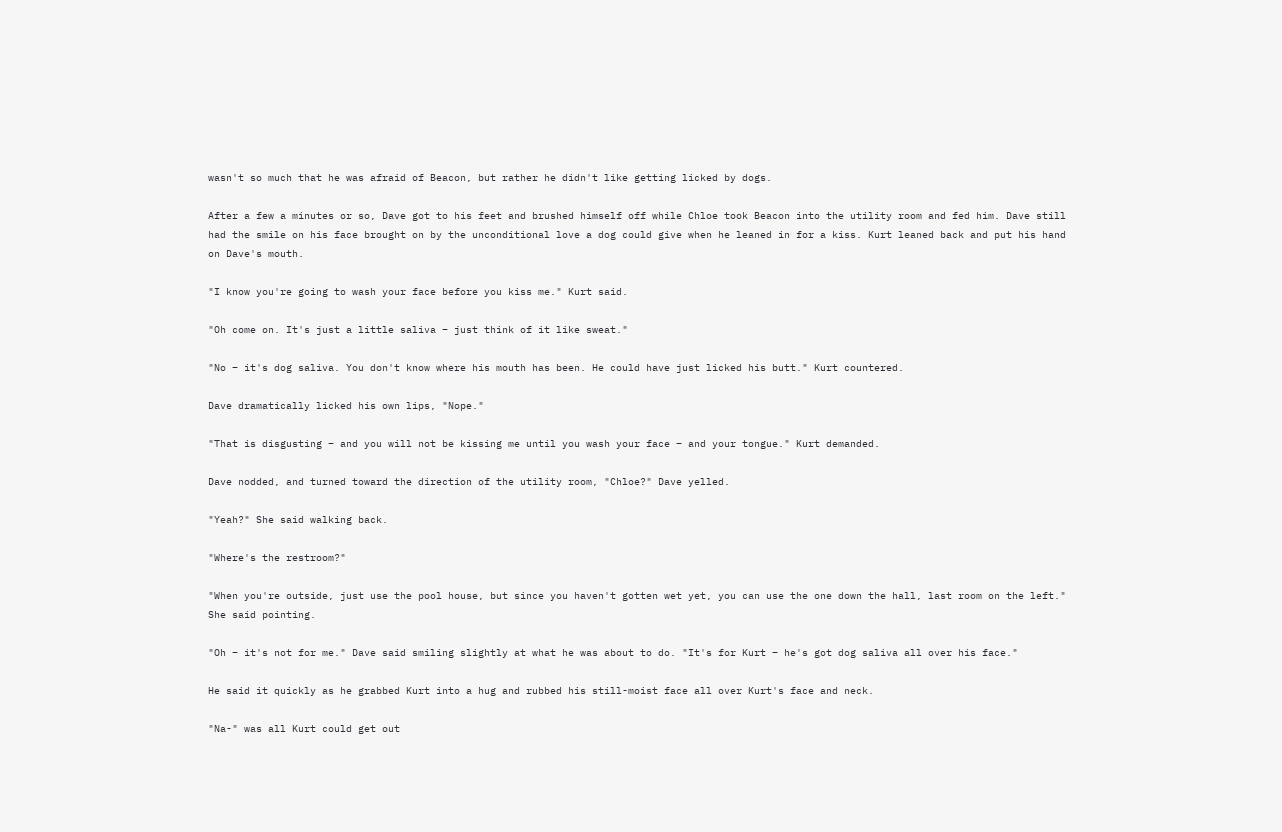wasn't so much that he was afraid of Beacon, but rather he didn't like getting licked by dogs.

After a few a minutes or so, Dave got to his feet and brushed himself off while Chloe took Beacon into the utility room and fed him. Dave still had the smile on his face brought on by the unconditional love a dog could give when he leaned in for a kiss. Kurt leaned back and put his hand on Dave's mouth.

"I know you're going to wash your face before you kiss me." Kurt said.

"Oh come on. It's just a little saliva – just think of it like sweat."

"No – it's dog saliva. You don't know where his mouth has been. He could have just licked his butt." Kurt countered.

Dave dramatically licked his own lips, "Nope."

"That is disgusting – and you will not be kissing me until you wash your face – and your tongue." Kurt demanded.

Dave nodded, and turned toward the direction of the utility room, "Chloe?" Dave yelled.

"Yeah?" She said walking back.

"Where's the restroom?"

"When you're outside, just use the pool house, but since you haven't gotten wet yet, you can use the one down the hall, last room on the left." She said pointing.

"Oh – it's not for me." Dave said smiling slightly at what he was about to do. "It's for Kurt – he's got dog saliva all over his face."

He said it quickly as he grabbed Kurt into a hug and rubbed his still-moist face all over Kurt's face and neck.

"Na-" was all Kurt could get out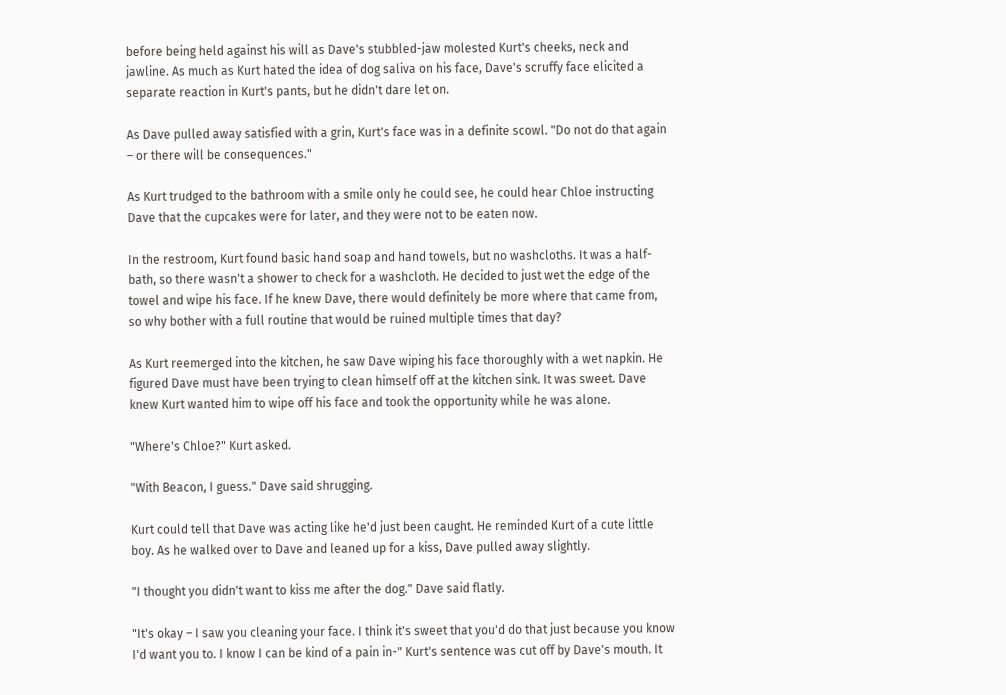before being held against his will as Dave's stubbled-jaw molested Kurt's cheeks, neck and jawline. As much as Kurt hated the idea of dog saliva on his face, Dave's scruffy face elicited a separate reaction in Kurt's pants, but he didn't dare let on.

As Dave pulled away satisfied with a grin, Kurt's face was in a definite scowl. "Do not do that again – or there will be consequences."

As Kurt trudged to the bathroom with a smile only he could see, he could hear Chloe instructing Dave that the cupcakes were for later, and they were not to be eaten now.

In the restroom, Kurt found basic hand soap and hand towels, but no washcloths. It was a half-bath, so there wasn't a shower to check for a washcloth. He decided to just wet the edge of the towel and wipe his face. If he knew Dave, there would definitely be more where that came from, so why bother with a full routine that would be ruined multiple times that day?

As Kurt reemerged into the kitchen, he saw Dave wiping his face thoroughly with a wet napkin. He figured Dave must have been trying to clean himself off at the kitchen sink. It was sweet. Dave knew Kurt wanted him to wipe off his face and took the opportunity while he was alone.

"Where's Chloe?" Kurt asked.

"With Beacon, I guess." Dave said shrugging.

Kurt could tell that Dave was acting like he'd just been caught. He reminded Kurt of a cute little boy. As he walked over to Dave and leaned up for a kiss, Dave pulled away slightly.

"I thought you didn't want to kiss me after the dog." Dave said flatly.

"It's okay – I saw you cleaning your face. I think it's sweet that you'd do that just because you know I'd want you to. I know I can be kind of a pain in-" Kurt's sentence was cut off by Dave's mouth. It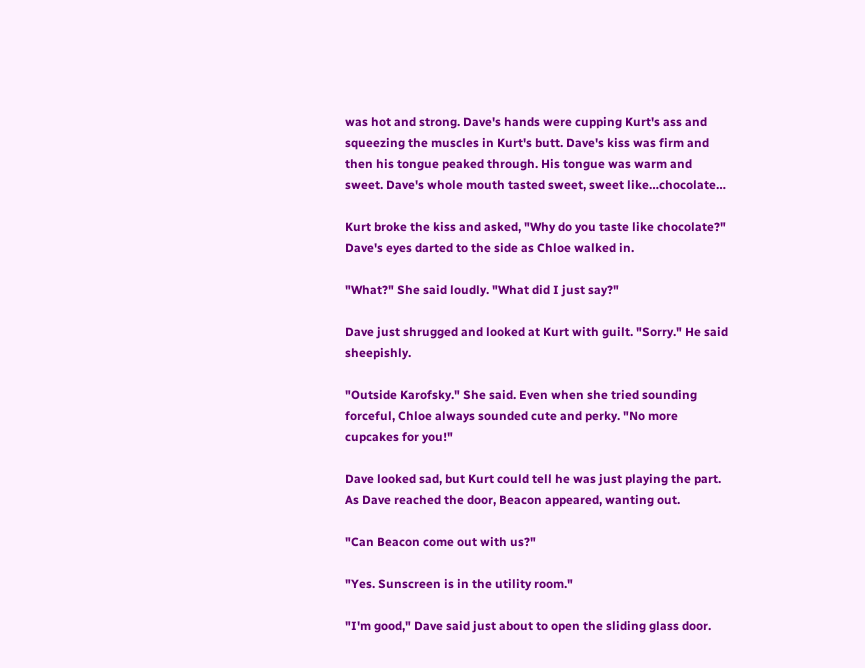was hot and strong. Dave's hands were cupping Kurt's ass and squeezing the muscles in Kurt's butt. Dave's kiss was firm and then his tongue peaked through. His tongue was warm and sweet. Dave's whole mouth tasted sweet, sweet like…chocolate…

Kurt broke the kiss and asked, "Why do you taste like chocolate?" Dave's eyes darted to the side as Chloe walked in.

"What?" She said loudly. "What did I just say?"

Dave just shrugged and looked at Kurt with guilt. "Sorry." He said sheepishly.

"Outside Karofsky." She said. Even when she tried sounding forceful, Chloe always sounded cute and perky. "No more cupcakes for you!"

Dave looked sad, but Kurt could tell he was just playing the part. As Dave reached the door, Beacon appeared, wanting out.

"Can Beacon come out with us?"

"Yes. Sunscreen is in the utility room."

"I'm good," Dave said just about to open the sliding glass door.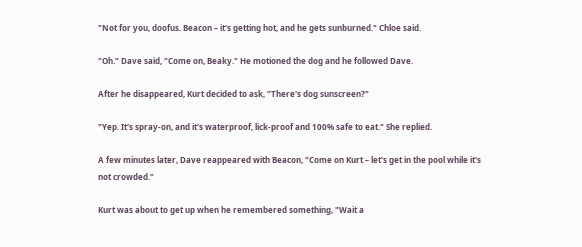"Not for you, doofus. Beacon – it's getting hot, and he gets sunburned." Chloe said.

"Oh." Dave said, "Come on, Beaky." He motioned the dog and he followed Dave.

After he disappeared, Kurt decided to ask, "There's dog sunscreen?"

"Yep. It's spray-on, and it's waterproof, lick-proof and 100% safe to eat." She replied.

A few minutes later, Dave reappeared with Beacon, "Come on Kurt – let's get in the pool while it's not crowded."

Kurt was about to get up when he remembered something, "Wait a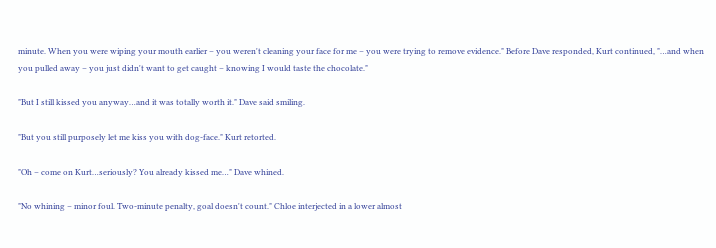minute. When you were wiping your mouth earlier – you weren't cleaning your face for me – you were trying to remove evidence." Before Dave responded, Kurt continued, "…and when you pulled away – you just didn't want to get caught – knowing I would taste the chocolate."

"But I still kissed you anyway…and it was totally worth it." Dave said smiling.

"But you still purposely let me kiss you with dog-face." Kurt retorted.

"Oh – come on Kurt…seriously? You already kissed me…" Dave whined.

"No whining – minor foul. Two-minute penalty, goal doesn't count." Chloe interjected in a lower almost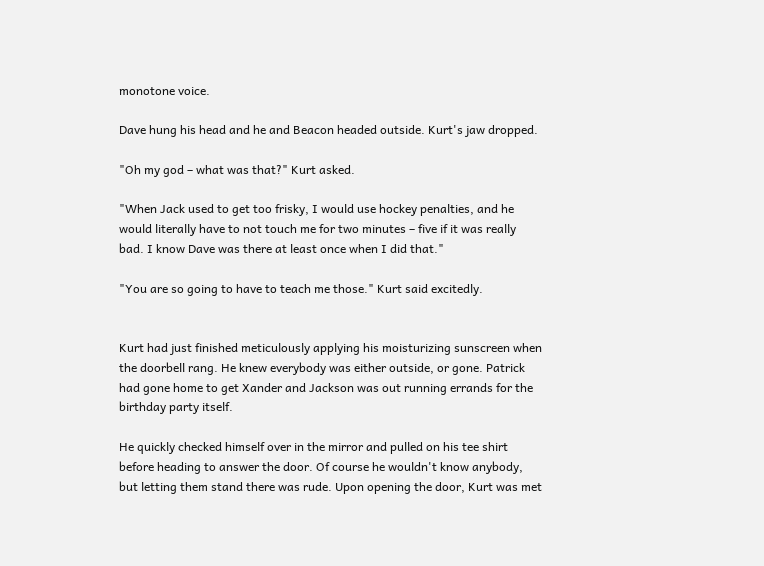monotone voice.

Dave hung his head and he and Beacon headed outside. Kurt's jaw dropped.

"Oh my god – what was that?" Kurt asked.

"When Jack used to get too frisky, I would use hockey penalties, and he would literally have to not touch me for two minutes – five if it was really bad. I know Dave was there at least once when I did that."

"You are so going to have to teach me those." Kurt said excitedly.


Kurt had just finished meticulously applying his moisturizing sunscreen when the doorbell rang. He knew everybody was either outside, or gone. Patrick had gone home to get Xander and Jackson was out running errands for the birthday party itself.

He quickly checked himself over in the mirror and pulled on his tee shirt before heading to answer the door. Of course he wouldn't know anybody, but letting them stand there was rude. Upon opening the door, Kurt was met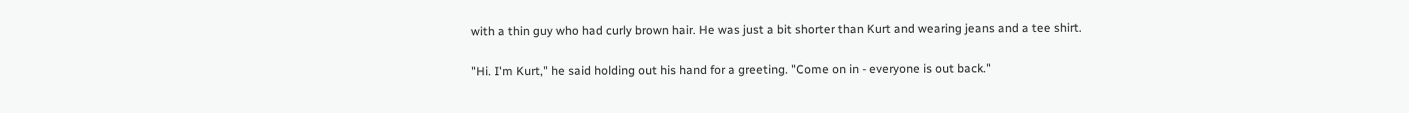with a thin guy who had curly brown hair. He was just a bit shorter than Kurt and wearing jeans and a tee shirt.

"Hi. I'm Kurt," he said holding out his hand for a greeting. "Come on in - everyone is out back."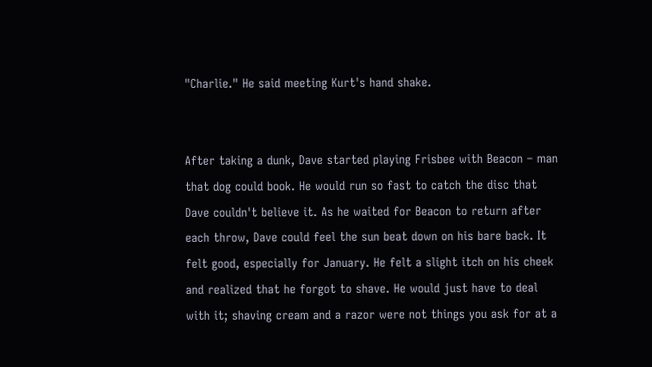"Charlie." He said meeting Kurt's hand shake.


After taking a dunk, Dave started playing Frisbee with Beacon – man that dog could book. He would run so fast to catch the disc that Dave couldn't believe it. As he waited for Beacon to return after each throw, Dave could feel the sun beat down on his bare back. It felt good, especially for January. He felt a slight itch on his cheek and realized that he forgot to shave. He would just have to deal with it; shaving cream and a razor were not things you ask for at a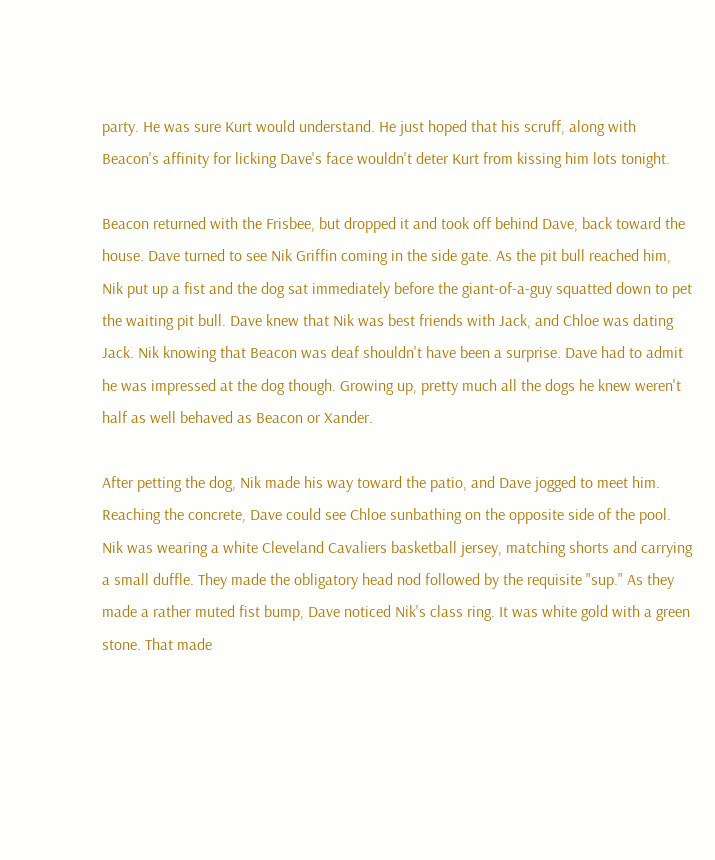party. He was sure Kurt would understand. He just hoped that his scruff, along with Beacon's affinity for licking Dave's face wouldn't deter Kurt from kissing him lots tonight.

Beacon returned with the Frisbee, but dropped it and took off behind Dave, back toward the house. Dave turned to see Nik Griffin coming in the side gate. As the pit bull reached him, Nik put up a fist and the dog sat immediately before the giant-of-a-guy squatted down to pet the waiting pit bull. Dave knew that Nik was best friends with Jack, and Chloe was dating Jack. Nik knowing that Beacon was deaf shouldn't have been a surprise. Dave had to admit he was impressed at the dog though. Growing up, pretty much all the dogs he knew weren't half as well behaved as Beacon or Xander.

After petting the dog, Nik made his way toward the patio, and Dave jogged to meet him. Reaching the concrete, Dave could see Chloe sunbathing on the opposite side of the pool. Nik was wearing a white Cleveland Cavaliers basketball jersey, matching shorts and carrying a small duffle. They made the obligatory head nod followed by the requisite "sup." As they made a rather muted fist bump, Dave noticed Nik's class ring. It was white gold with a green stone. That made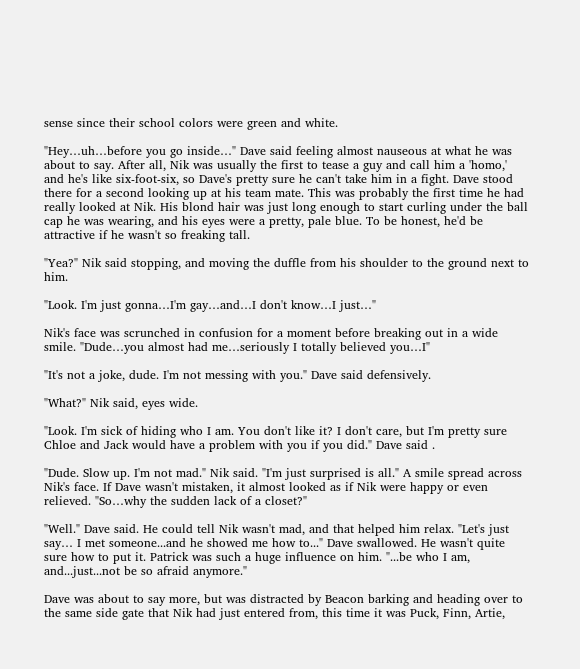sense since their school colors were green and white.

"Hey…uh…before you go inside…" Dave said feeling almost nauseous at what he was about to say. After all, Nik was usually the first to tease a guy and call him a 'homo,' and he's like six-foot-six, so Dave's pretty sure he can't take him in a fight. Dave stood there for a second looking up at his team mate. This was probably the first time he had really looked at Nik. His blond hair was just long enough to start curling under the ball cap he was wearing, and his eyes were a pretty, pale blue. To be honest, he'd be attractive if he wasn't so freaking tall.

"Yea?" Nik said stopping, and moving the duffle from his shoulder to the ground next to him.

"Look. I'm just gonna…I'm gay…and…I don't know…I just…"

Nik's face was scrunched in confusion for a moment before breaking out in a wide smile. "Dude…you almost had me…seriously I totally believed you…I"

"It's not a joke, dude. I'm not messing with you." Dave said defensively.

"What?" Nik said, eyes wide.

"Look. I'm sick of hiding who I am. You don't like it? I don't care, but I'm pretty sure Chloe and Jack would have a problem with you if you did." Dave said .

"Dude. Slow up. I'm not mad." Nik said. "I'm just surprised is all." A smile spread across Nik's face. If Dave wasn't mistaken, it almost looked as if Nik were happy or even relieved. "So…why the sudden lack of a closet?"

"Well." Dave said. He could tell Nik wasn't mad, and that helped him relax. "Let's just say… I met someone...and he showed me how to..." Dave swallowed. He wasn't quite sure how to put it. Patrick was such a huge influence on him. "...be who I am, and...just...not be so afraid anymore."

Dave was about to say more, but was distracted by Beacon barking and heading over to the same side gate that Nik had just entered from, this time it was Puck, Finn, Artie,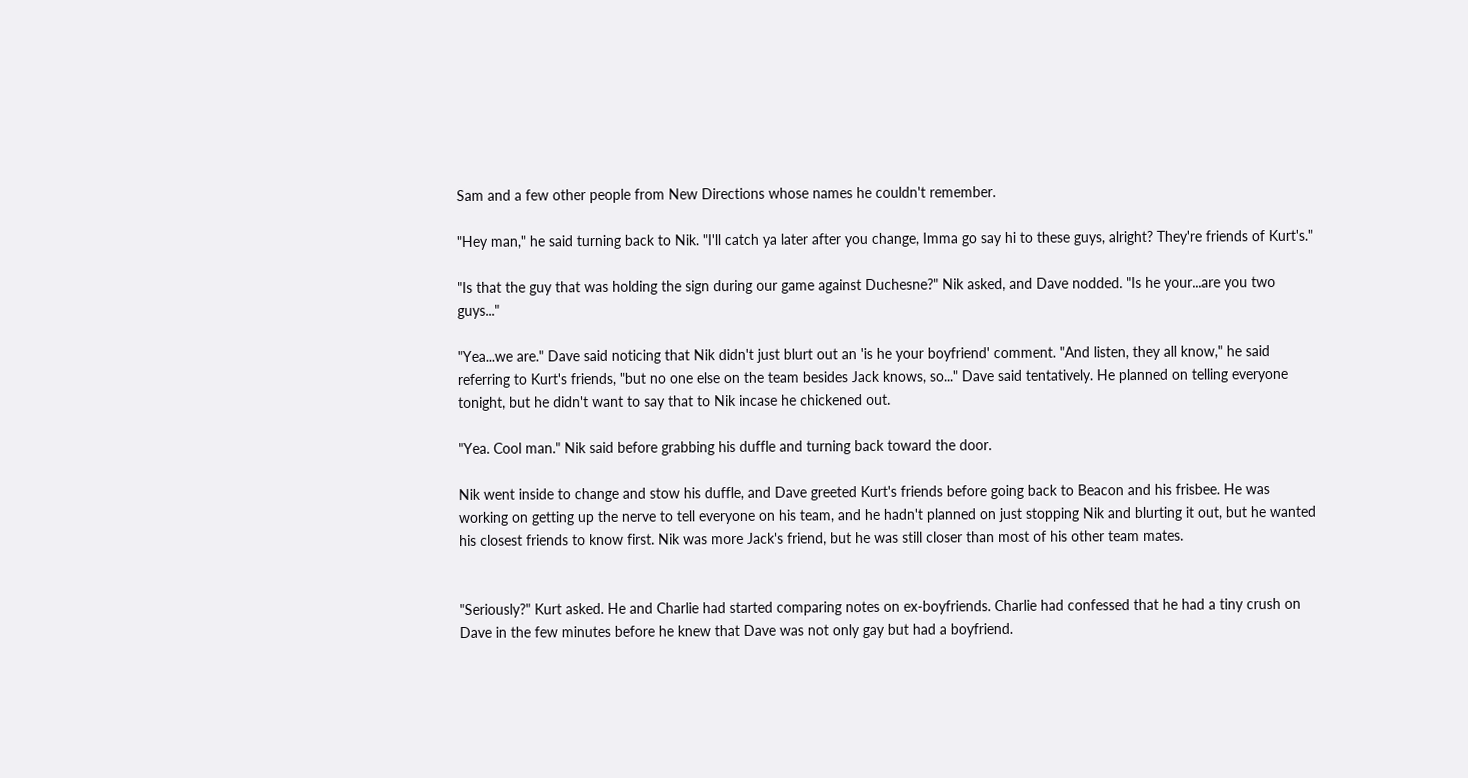Sam and a few other people from New Directions whose names he couldn't remember.

"Hey man," he said turning back to Nik. "I'll catch ya later after you change, Imma go say hi to these guys, alright? They're friends of Kurt's."

"Is that the guy that was holding the sign during our game against Duchesne?" Nik asked, and Dave nodded. "Is he your...are you two guys..."

"Yea...we are." Dave said noticing that Nik didn't just blurt out an 'is he your boyfriend' comment. "And listen, they all know," he said referring to Kurt's friends, "but no one else on the team besides Jack knows, so..." Dave said tentatively. He planned on telling everyone tonight, but he didn't want to say that to Nik incase he chickened out.

"Yea. Cool man." Nik said before grabbing his duffle and turning back toward the door.

Nik went inside to change and stow his duffle, and Dave greeted Kurt's friends before going back to Beacon and his frisbee. He was working on getting up the nerve to tell everyone on his team, and he hadn't planned on just stopping Nik and blurting it out, but he wanted his closest friends to know first. Nik was more Jack's friend, but he was still closer than most of his other team mates.


"Seriously?" Kurt asked. He and Charlie had started comparing notes on ex-boyfriends. Charlie had confessed that he had a tiny crush on Dave in the few minutes before he knew that Dave was not only gay but had a boyfriend.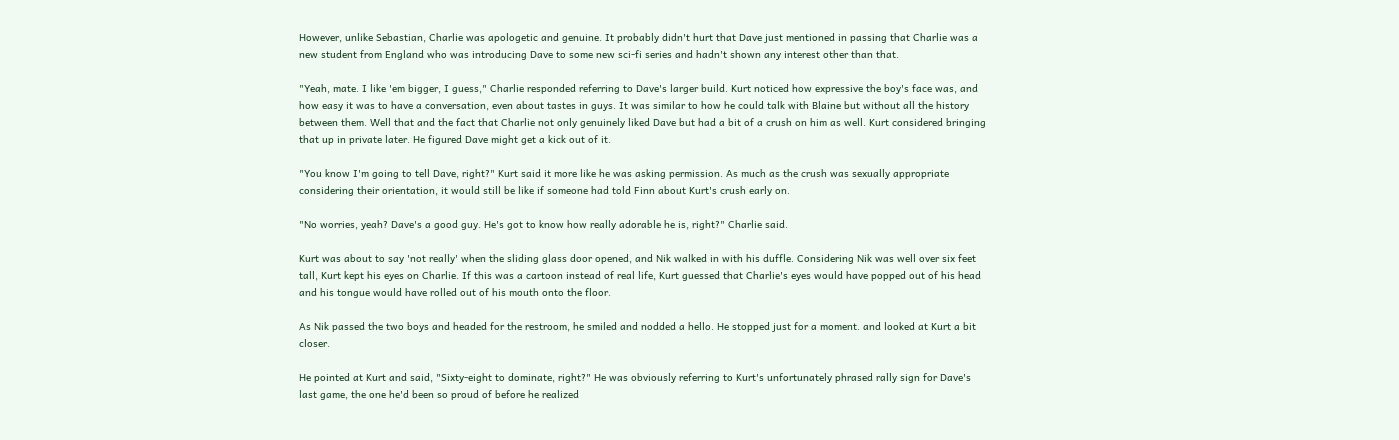However, unlike Sebastian, Charlie was apologetic and genuine. It probably didn't hurt that Dave just mentioned in passing that Charlie was a new student from England who was introducing Dave to some new sci-fi series and hadn't shown any interest other than that.

"Yeah, mate. I like 'em bigger, I guess," Charlie responded referring to Dave's larger build. Kurt noticed how expressive the boy's face was, and how easy it was to have a conversation, even about tastes in guys. It was similar to how he could talk with Blaine but without all the history between them. Well that and the fact that Charlie not only genuinely liked Dave but had a bit of a crush on him as well. Kurt considered bringing that up in private later. He figured Dave might get a kick out of it.

"You know I'm going to tell Dave, right?" Kurt said it more like he was asking permission. As much as the crush was sexually appropriate considering their orientation, it would still be like if someone had told Finn about Kurt's crush early on.

"No worries, yeah? Dave's a good guy. He's got to know how really adorable he is, right?" Charlie said.

Kurt was about to say 'not really' when the sliding glass door opened, and Nik walked in with his duffle. Considering Nik was well over six feet tall, Kurt kept his eyes on Charlie. If this was a cartoon instead of real life, Kurt guessed that Charlie's eyes would have popped out of his head and his tongue would have rolled out of his mouth onto the floor.

As Nik passed the two boys and headed for the restroom, he smiled and nodded a hello. He stopped just for a moment. and looked at Kurt a bit closer.

He pointed at Kurt and said, "Sixty-eight to dominate, right?" He was obviously referring to Kurt's unfortunately phrased rally sign for Dave's last game, the one he'd been so proud of before he realized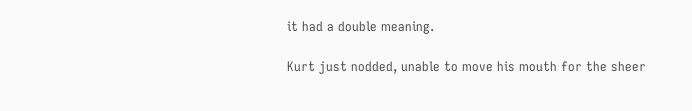it had a double meaning.

Kurt just nodded, unable to move his mouth for the sheer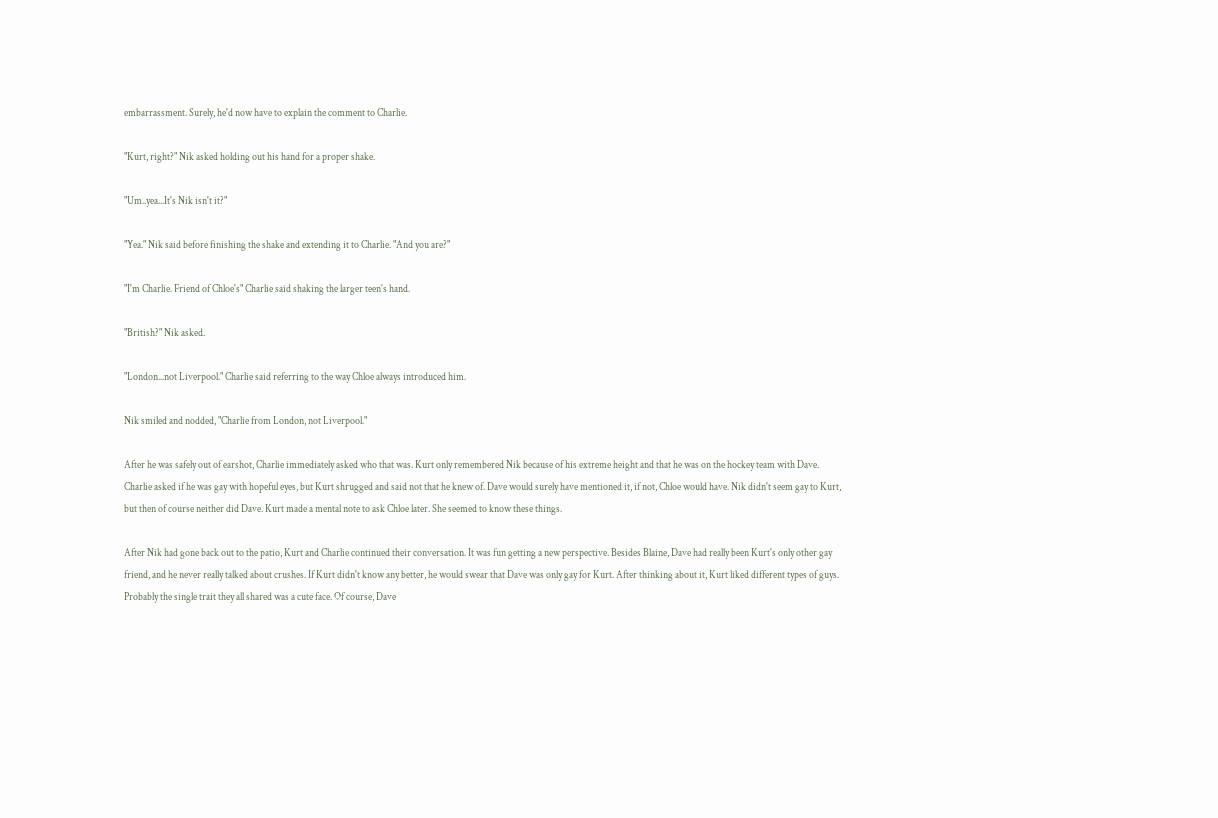embarrassment. Surely, he'd now have to explain the comment to Charlie.

"Kurt, right?" Nik asked holding out his hand for a proper shake.

"Um..yea...It's Nik isn't it?"

"Yea." Nik said before finishing the shake and extending it to Charlie. "And you are?"

"I'm Charlie. Friend of Chloe's" Charlie said shaking the larger teen's hand.

"British?" Nik asked.

"London...not Liverpool." Charlie said referring to the way Chloe always introduced him.

Nik smiled and nodded, "Charlie from London, not Liverpool."

After he was safely out of earshot, Charlie immediately asked who that was. Kurt only remembered Nik because of his extreme height and that he was on the hockey team with Dave. Charlie asked if he was gay with hopeful eyes, but Kurt shrugged and said not that he knew of. Dave would surely have mentioned it, if not, Chloe would have. Nik didn't seem gay to Kurt, but then of course neither did Dave. Kurt made a mental note to ask Chloe later. She seemed to know these things.

After Nik had gone back out to the patio, Kurt and Charlie continued their conversation. It was fun getting a new perspective. Besides Blaine, Dave had really been Kurt's only other gay friend, and he never really talked about crushes. If Kurt didn't know any better, he would swear that Dave was only gay for Kurt. After thinking about it, Kurt liked different types of guys. Probably the single trait they all shared was a cute face. Of course, Dave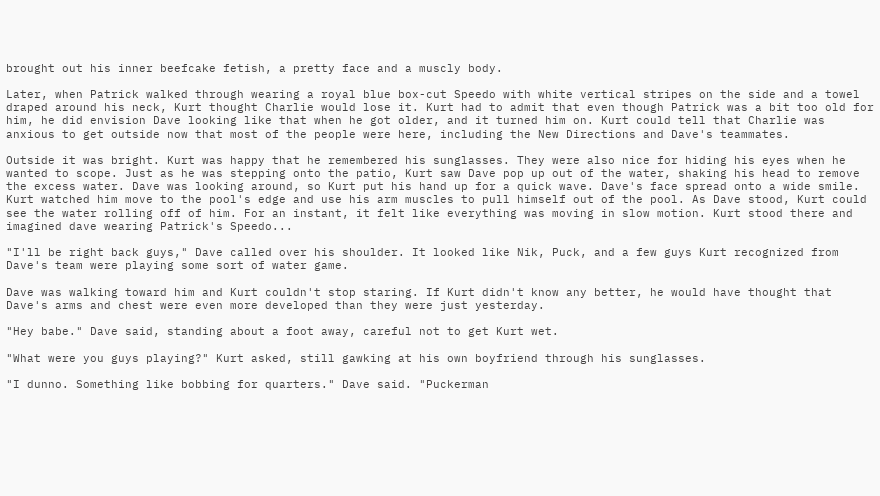brought out his inner beefcake fetish, a pretty face and a muscly body.

Later, when Patrick walked through wearing a royal blue box-cut Speedo with white vertical stripes on the side and a towel draped around his neck, Kurt thought Charlie would lose it. Kurt had to admit that even though Patrick was a bit too old for him, he did envision Dave looking like that when he got older, and it turned him on. Kurt could tell that Charlie was anxious to get outside now that most of the people were here, including the New Directions and Dave's teammates.

Outside it was bright. Kurt was happy that he remembered his sunglasses. They were also nice for hiding his eyes when he wanted to scope. Just as he was stepping onto the patio, Kurt saw Dave pop up out of the water, shaking his head to remove the excess water. Dave was looking around, so Kurt put his hand up for a quick wave. Dave's face spread onto a wide smile. Kurt watched him move to the pool's edge and use his arm muscles to pull himself out of the pool. As Dave stood, Kurt could see the water rolling off of him. For an instant, it felt like everything was moving in slow motion. Kurt stood there and imagined dave wearing Patrick's Speedo...

"I'll be right back guys," Dave called over his shoulder. It looked like Nik, Puck, and a few guys Kurt recognized from Dave's team were playing some sort of water game.

Dave was walking toward him and Kurt couldn't stop staring. If Kurt didn't know any better, he would have thought that Dave's arms and chest were even more developed than they were just yesterday.

"Hey babe." Dave said, standing about a foot away, careful not to get Kurt wet.

"What were you guys playing?" Kurt asked, still gawking at his own boyfriend through his sunglasses.

"I dunno. Something like bobbing for quarters." Dave said. "Puckerman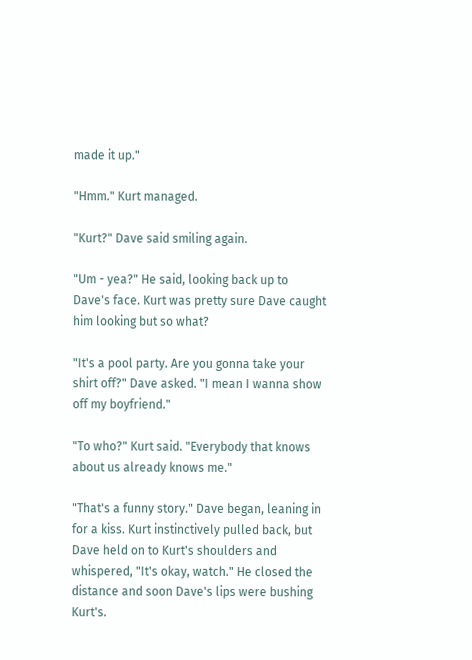made it up."

"Hmm." Kurt managed.

"Kurt?" Dave said smiling again.

"Um - yea?" He said, looking back up to Dave's face. Kurt was pretty sure Dave caught him looking but so what?

"It's a pool party. Are you gonna take your shirt off?" Dave asked. "I mean I wanna show off my boyfriend."

"To who?" Kurt said. "Everybody that knows about us already knows me."

"That's a funny story." Dave began, leaning in for a kiss. Kurt instinctively pulled back, but Dave held on to Kurt's shoulders and whispered, "It's okay, watch." He closed the distance and soon Dave's lips were bushing Kurt's.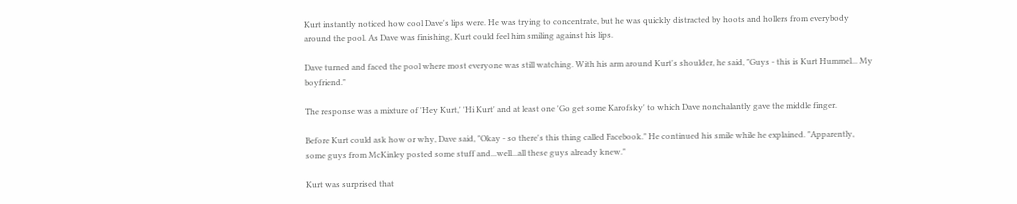Kurt instantly noticed how cool Dave's lips were. He was trying to concentrate, but he was quickly distracted by hoots and hollers from everybody around the pool. As Dave was finishing, Kurt could feel him smiling against his lips.

Dave turned and faced the pool where most everyone was still watching. With his arm around Kurt's shoulder, he said, "Guys - this is Kurt Hummel... My boyfriend."

The response was a mixture of 'Hey Kurt,' 'Hi Kurt' and at least one 'Go get some Karofsky' to which Dave nonchalantly gave the middle finger.

Before Kurt could ask how or why, Dave said, "Okay - so there's this thing called Facebook." He continued his smile while he explained. "Apparently, some guys from McKinley posted some stuff and...well...all these guys already knew."

Kurt was surprised that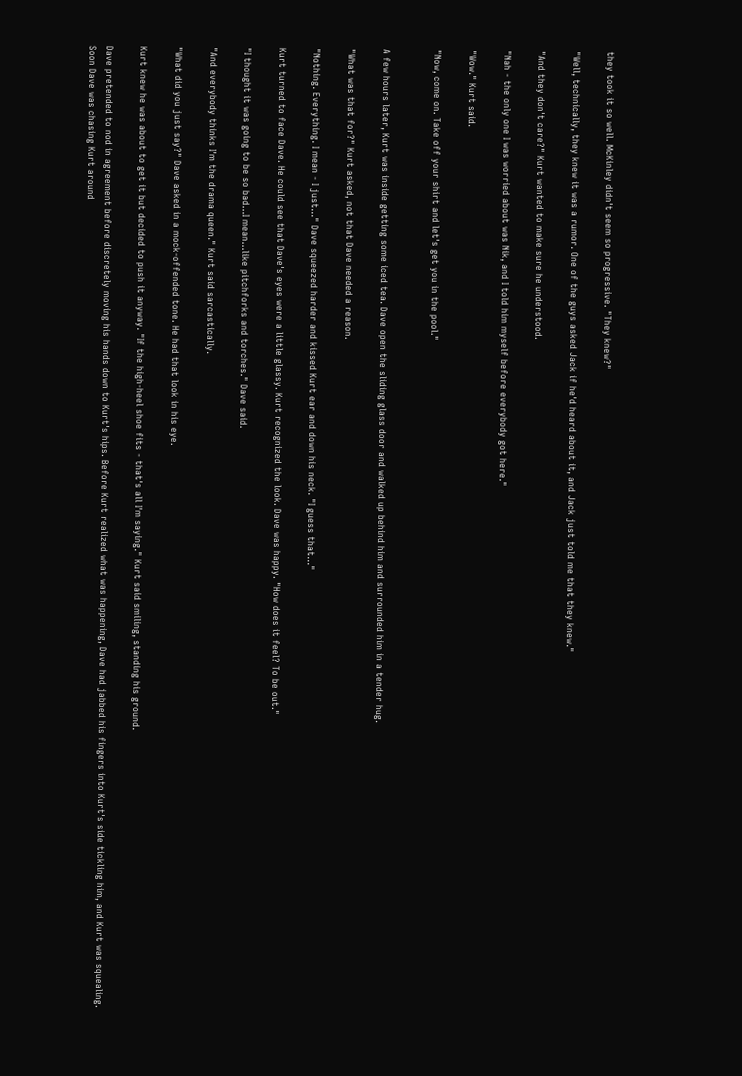they took it so well. McKinley didn't seem so progressive. "They knew?"

"Well, technically, they knew it was a rumor. One of the guys asked Jack if he'd heard about it, and Jack just told me that they knew."

"And they don't care?" Kurt wanted to make sure he understood.

"Nah - the only one I was worried about was Nik, and I told him myself before everybody got here."

"Wow." Kurt said.

"Now, come on. Take off your shirt and let's get you in the pool."


A few hours later, Kurt was inside getting some iced tea. Dave open the sliding glass door and walked up behind him and surrounded him in a tender hug.

"What was that for?" Kurt asked, not that Dave needed a reason.

"Nothing. Everything. I mean - I just..." Dave squeezed harder and kissed Kurt ear and down his neck. "I guess that..."

Kurt turned to face Dave. He could see that Dave's eyes were a little glassy. Kurt recognized the look. Dave was happy. "How does it feel? To be out."

"I thought it was going to be so bad...I mean...like pitchforks and torches." Dave said.

"And everybody thinks I'm the drama queen." Kurt said sarcastically.

"What did you just say?" Dave asked in a mock-offended tone. He had that look in his eye.

Kurt knew he was about to get it but decided to push it anyway. "If the high-heel shoe fits - that's all I'm saying." Kurt said smiling, standing his ground.

Dave pretended to nod in agreement before discretely moving his hands down to Kurt's hips. Before Kurt realized what was happening, Dave had jabbed his fingers into Kurt's side tickling him, and Kurt was squealing. Soon Dave was chasing Kurt around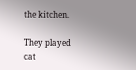the kitchen.

They played cat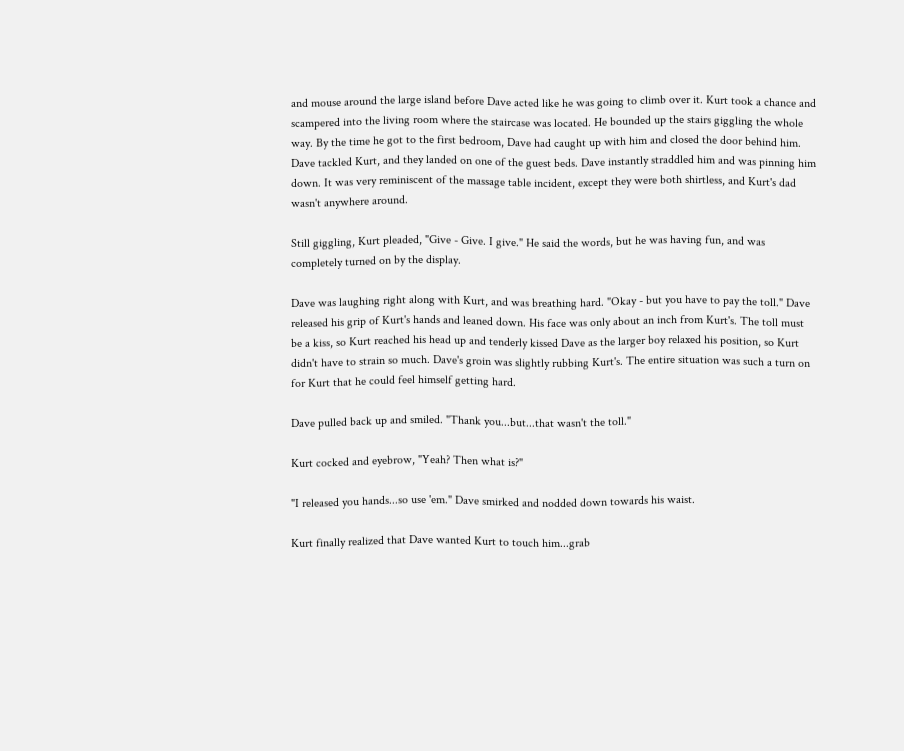and mouse around the large island before Dave acted like he was going to climb over it. Kurt took a chance and scampered into the living room where the staircase was located. He bounded up the stairs giggling the whole way. By the time he got to the first bedroom, Dave had caught up with him and closed the door behind him. Dave tackled Kurt, and they landed on one of the guest beds. Dave instantly straddled him and was pinning him down. It was very reminiscent of the massage table incident, except they were both shirtless, and Kurt's dad wasn't anywhere around.

Still giggling, Kurt pleaded, "Give - Give. I give." He said the words, but he was having fun, and was completely turned on by the display.

Dave was laughing right along with Kurt, and was breathing hard. "Okay - but you have to pay the toll." Dave released his grip of Kurt's hands and leaned down. His face was only about an inch from Kurt's. The toll must be a kiss, so Kurt reached his head up and tenderly kissed Dave as the larger boy relaxed his position, so Kurt didn't have to strain so much. Dave's groin was slightly rubbing Kurt's. The entire situation was such a turn on for Kurt that he could feel himself getting hard.

Dave pulled back up and smiled. "Thank you...but...that wasn't the toll."

Kurt cocked and eyebrow, "Yeah? Then what is?"

"I released you hands...so use 'em." Dave smirked and nodded down towards his waist.

Kurt finally realized that Dave wanted Kurt to touch him...grab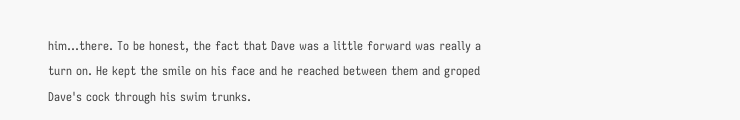him...there. To be honest, the fact that Dave was a little forward was really a turn on. He kept the smile on his face and he reached between them and groped Dave's cock through his swim trunks.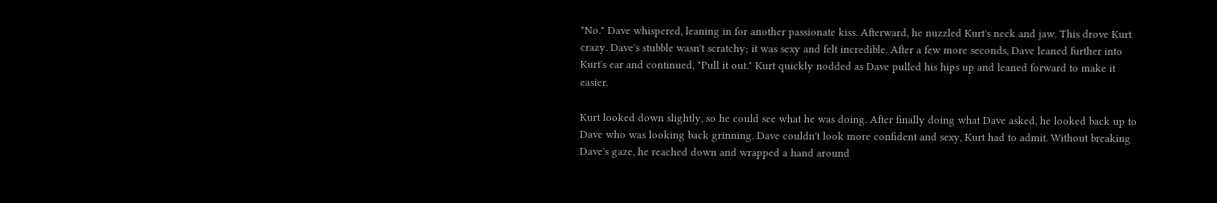"No." Dave whispered, leaning in for another passionate kiss. Afterward, he nuzzled Kurt's neck and jaw. This drove Kurt crazy. Dave's stubble wasn't scratchy; it was sexy and felt incredible. After a few more seconds, Dave leaned further into Kurt's ear and continued, "Pull it out." Kurt quickly nodded as Dave pulled his hips up and leaned forward to make it easier.

Kurt looked down slightly, so he could see what he was doing. After finally doing what Dave asked, he looked back up to Dave who was looking back grinning. Dave couldn't look more confident and sexy, Kurt had to admit. Without breaking Dave's gaze, he reached down and wrapped a hand around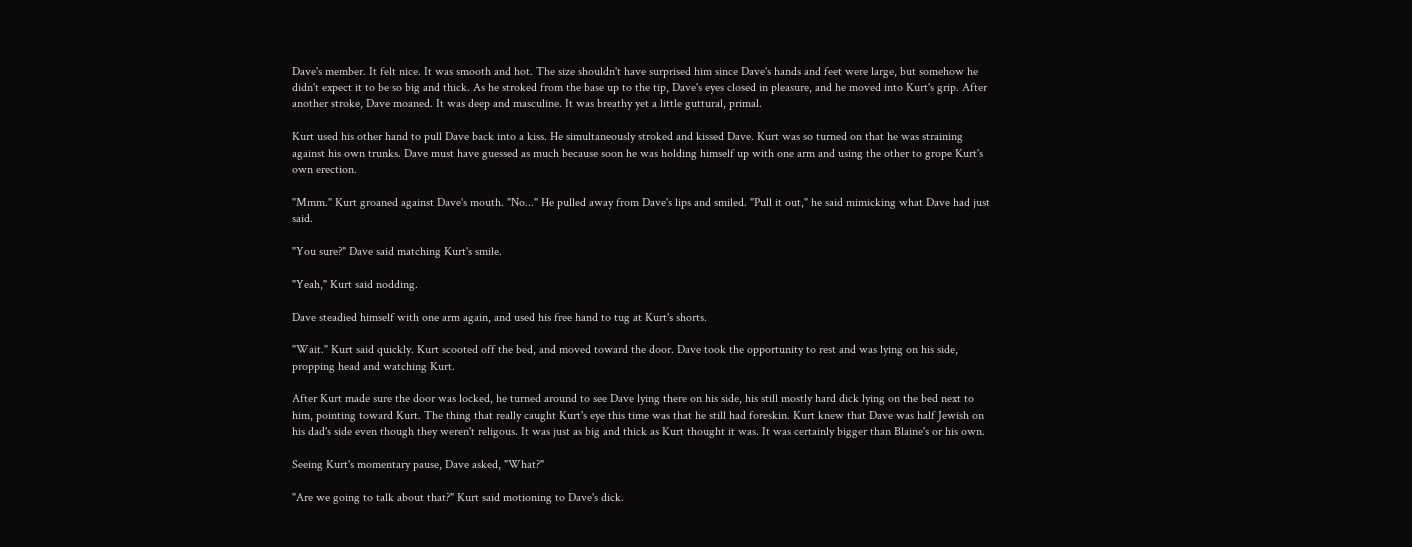Dave's member. It felt nice. It was smooth and hot. The size shouldn't have surprised him since Dave's hands and feet were large, but somehow he didn't expect it to be so big and thick. As he stroked from the base up to the tip, Dave's eyes closed in pleasure, and he moved into Kurt's grip. After another stroke, Dave moaned. It was deep and masculine. It was breathy yet a little guttural, primal.

Kurt used his other hand to pull Dave back into a kiss. He simultaneously stroked and kissed Dave. Kurt was so turned on that he was straining against his own trunks. Dave must have guessed as much because soon he was holding himself up with one arm and using the other to grope Kurt's own erection.

"Mmm." Kurt groaned against Dave's mouth. "No..." He pulled away from Dave's lips and smiled. "Pull it out," he said mimicking what Dave had just said.

"You sure?" Dave said matching Kurt's smile.

"Yeah," Kurt said nodding.

Dave steadied himself with one arm again, and used his free hand to tug at Kurt's shorts.

"Wait." Kurt said quickly. Kurt scooted off the bed, and moved toward the door. Dave took the opportunity to rest and was lying on his side, propping head and watching Kurt.

After Kurt made sure the door was locked, he turned around to see Dave lying there on his side, his still mostly hard dick lying on the bed next to him, pointing toward Kurt. The thing that really caught Kurt's eye this time was that he still had foreskin. Kurt knew that Dave was half Jewish on his dad's side even though they weren't religous. It was just as big and thick as Kurt thought it was. It was certainly bigger than Blaine's or his own.

Seeing Kurt's momentary pause, Dave asked, "What?"

"Are we going to talk about that?" Kurt said motioning to Dave's dick.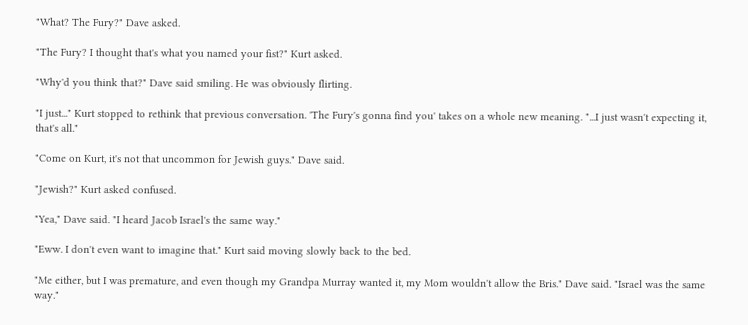"What? The Fury?" Dave asked.

"The Fury? I thought that's what you named your fist?" Kurt asked.

"Why'd you think that?" Dave said smiling. He was obviously flirting.

"I just..." Kurt stopped to rethink that previous conversation. 'The Fury's gonna find you' takes on a whole new meaning. "...I just wasn't expecting it, that's all."

"Come on Kurt, it's not that uncommon for Jewish guys." Dave said.

"Jewish?" Kurt asked confused.

"Yea," Dave said. "I heard Jacob Israel's the same way."

"Eww. I don't even want to imagine that." Kurt said moving slowly back to the bed.

"Me either, but I was premature, and even though my Grandpa Murray wanted it, my Mom wouldn't allow the Bris." Dave said. "Israel was the same way."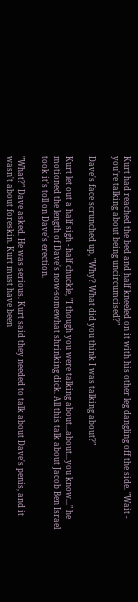Kurt had reached the bed and half kneeled on it with his other leg dangling off the side. "Wait - you're talking about being uncircumcised?"

Dave's face scrunched up, "Why? What did you think I was talking about?"

Kurt let out a half sigh - half chuckle, "I though you were talking about...about...you know..." he motioned the length of Dave's now-somewhat shrinking dick. All this talk about Jacob Ben Israel took it's toll on Dave's erection.

"What?" Dave asked. He was serious. Kurt said they needed to talk about Dave's penis, and it wasn't about foreskin. Kurt must have been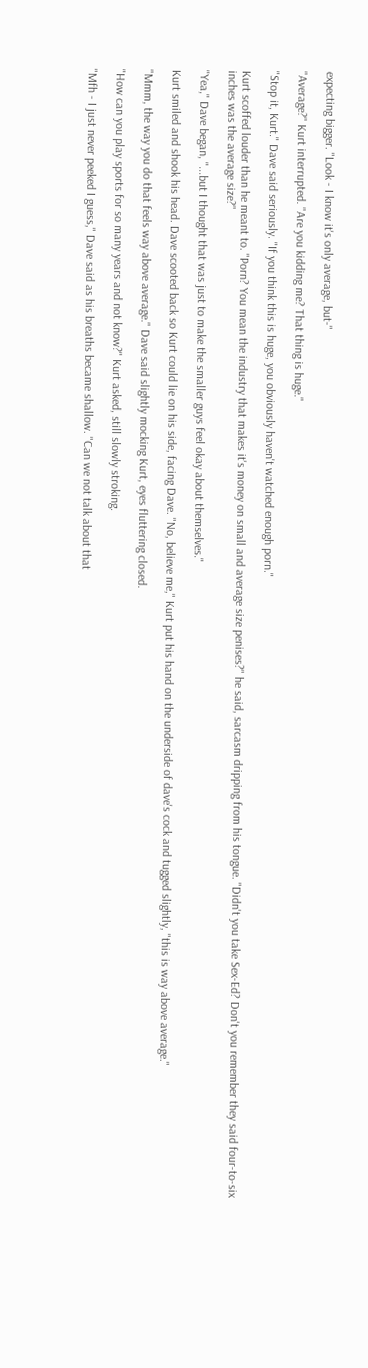expecting bigger. "Look - I know it's only average, but-"

"Average?" Kurt interrupted. "Are you kidding me? That thing is huge."

"Stop it, Kurt." Dave said seriously. "If you think this is huge, you obviously haven't watched enough porn."

Kurt scoffed louder than he meant to. "Porn? You mean the industry that makes it's money on small and average size penises?" he said, sarcasm dripping from his tongue. "Didn't you take Sex-Ed? Don't you remember they said four-to-six inches was the average size?"

"Yea," Dave began, "...but I thought that was just to make the smaller guys feel okay about themselves."

Kurt smiled and shook his head. Dave scooted back so Kurt could lie on his side, facing Dave. "No, believe me," Kurt put his hand on the underside of dave's cock and tugged slightly, "this is way above average."

"Mmm, the way you do that feels way above average." Dave said slightly mocking Kurt, eyes fluttering closed.

"How can you play sports for so many years and not know?" Kurt asked, still slowly stroking.

"Mfh - I just never peeked I guess," Dave said as his breaths became shallow. "Can we not talk about that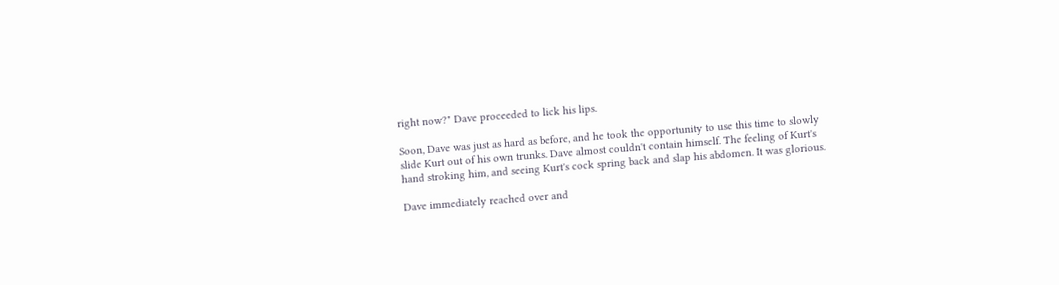right now?" Dave proceeded to lick his lips.

Soon, Dave was just as hard as before, and he took the opportunity to use this time to slowly slide Kurt out of his own trunks. Dave almost couldn't contain himself. The feeling of Kurt's hand stroking him, and seeing Kurt's cock spring back and slap his abdomen. It was glorious.

Dave immediately reached over and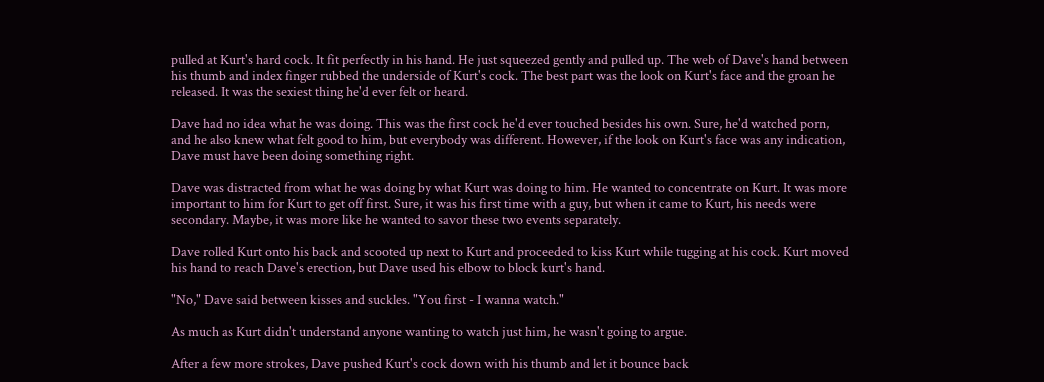pulled at Kurt's hard cock. It fit perfectly in his hand. He just squeezed gently and pulled up. The web of Dave's hand between his thumb and index finger rubbed the underside of Kurt's cock. The best part was the look on Kurt's face and the groan he released. It was the sexiest thing he'd ever felt or heard.

Dave had no idea what he was doing. This was the first cock he'd ever touched besides his own. Sure, he'd watched porn, and he also knew what felt good to him, but everybody was different. However, if the look on Kurt's face was any indication, Dave must have been doing something right.

Dave was distracted from what he was doing by what Kurt was doing to him. He wanted to concentrate on Kurt. It was more important to him for Kurt to get off first. Sure, it was his first time with a guy, but when it came to Kurt, his needs were secondary. Maybe, it was more like he wanted to savor these two events separately.

Dave rolled Kurt onto his back and scooted up next to Kurt and proceeded to kiss Kurt while tugging at his cock. Kurt moved his hand to reach Dave's erection, but Dave used his elbow to block kurt's hand.

"No," Dave said between kisses and suckles. "You first - I wanna watch."

As much as Kurt didn't understand anyone wanting to watch just him, he wasn't going to argue.

After a few more strokes, Dave pushed Kurt's cock down with his thumb and let it bounce back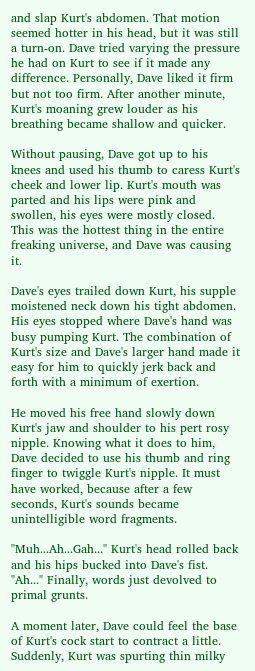and slap Kurt's abdomen. That motion seemed hotter in his head, but it was still a turn-on. Dave tried varying the pressure he had on Kurt to see if it made any difference. Personally, Dave liked it firm but not too firm. After another minute, Kurt's moaning grew louder as his breathing became shallow and quicker.

Without pausing, Dave got up to his knees and used his thumb to caress Kurt's cheek and lower lip. Kurt's mouth was parted and his lips were pink and swollen, his eyes were mostly closed. This was the hottest thing in the entire freaking universe, and Dave was causing it.

Dave's eyes trailed down Kurt, his supple moistened neck down his tight abdomen. His eyes stopped where Dave's hand was busy pumping Kurt. The combination of Kurt's size and Dave's larger hand made it easy for him to quickly jerk back and forth with a minimum of exertion.

He moved his free hand slowly down Kurt's jaw and shoulder to his pert rosy nipple. Knowing what it does to him, Dave decided to use his thumb and ring finger to twiggle Kurt's nipple. It must have worked, because after a few seconds, Kurt's sounds became unintelligible word fragments.

"Muh...Ah...Gah..." Kurt's head rolled back and his hips bucked into Dave's fist. "Ah..." Finally, words just devolved to primal grunts.

A moment later, Dave could feel the base of Kurt's cock start to contract a little. Suddenly, Kurt was spurting thin milky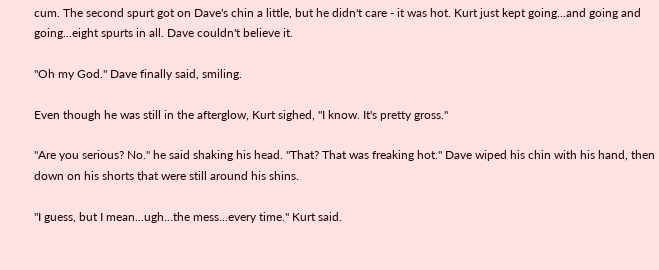cum. The second spurt got on Dave's chin a little, but he didn't care - it was hot. Kurt just kept going...and going and going...eight spurts in all. Dave couldn't believe it.

"Oh my God." Dave finally said, smiling.

Even though he was still in the afterglow, Kurt sighed, "I know. It's pretty gross."

"Are you serious? No." he said shaking his head. "That? That was freaking hot." Dave wiped his chin with his hand, then down on his shorts that were still around his shins.

"I guess, but I mean...ugh...the mess...every time." Kurt said.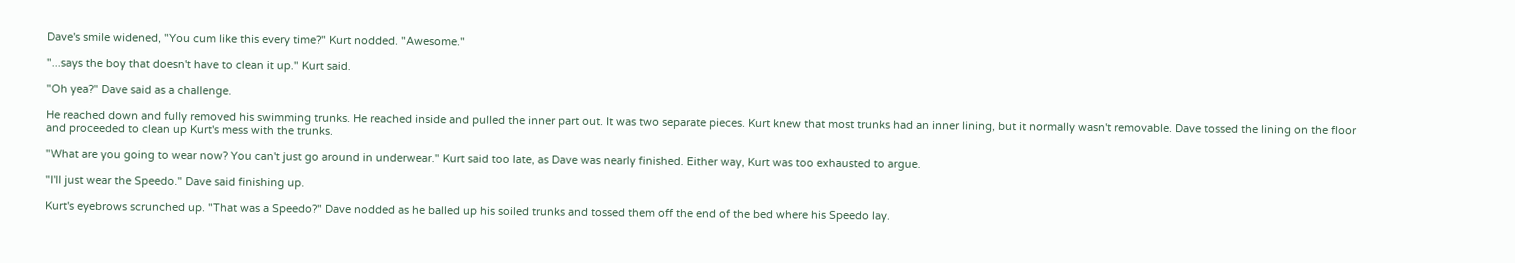Dave's smile widened, "You cum like this every time?" Kurt nodded. "Awesome."

"...says the boy that doesn't have to clean it up." Kurt said.

"Oh yea?" Dave said as a challenge.

He reached down and fully removed his swimming trunks. He reached inside and pulled the inner part out. It was two separate pieces. Kurt knew that most trunks had an inner lining, but it normally wasn't removable. Dave tossed the lining on the floor and proceeded to clean up Kurt's mess with the trunks.

"What are you going to wear now? You can't just go around in underwear." Kurt said too late, as Dave was nearly finished. Either way, Kurt was too exhausted to argue.

"I'll just wear the Speedo." Dave said finishing up.

Kurt's eyebrows scrunched up. "That was a Speedo?" Dave nodded as he balled up his soiled trunks and tossed them off the end of the bed where his Speedo lay.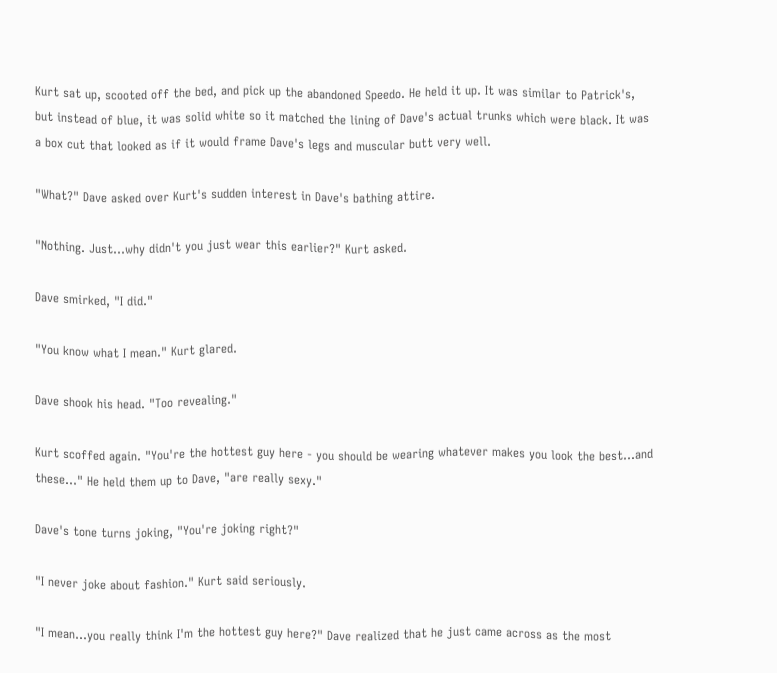Kurt sat up, scooted off the bed, and pick up the abandoned Speedo. He held it up. It was similar to Patrick's, but instead of blue, it was solid white so it matched the lining of Dave's actual trunks which were black. It was a box cut that looked as if it would frame Dave's legs and muscular butt very well.

"What?" Dave asked over Kurt's sudden interest in Dave's bathing attire.

"Nothing. Just...why didn't you just wear this earlier?" Kurt asked.

Dave smirked, "I did."

"You know what I mean." Kurt glared.

Dave shook his head. "Too revealing."

Kurt scoffed again. "You're the hottest guy here - you should be wearing whatever makes you look the best...and these..." He held them up to Dave, "are really sexy."

Dave's tone turns joking, "You're joking right?"

"I never joke about fashion." Kurt said seriously.

"I mean...you really think I'm the hottest guy here?" Dave realized that he just came across as the most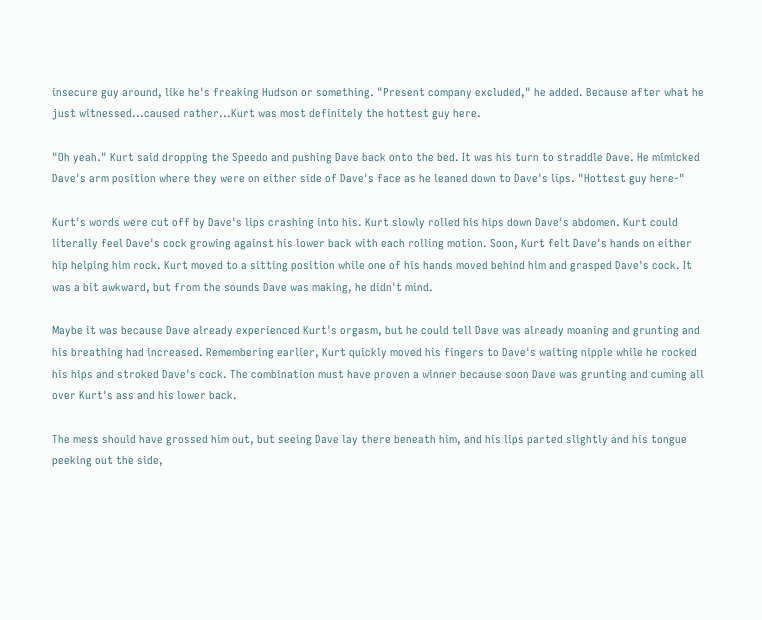insecure guy around, like he's freaking Hudson or something. "Present company excluded," he added. Because after what he just witnessed...caused rather...Kurt was most definitely the hottest guy here.

"Oh yeah." Kurt said dropping the Speedo and pushing Dave back onto the bed. It was his turn to straddle Dave. He mimicked Dave's arm position where they were on either side of Dave's face as he leaned down to Dave's lips. "Hottest guy here-"

Kurt's words were cut off by Dave's lips crashing into his. Kurt slowly rolled his hips down Dave's abdomen. Kurt could literally feel Dave's cock growing against his lower back with each rolling motion. Soon, Kurt felt Dave's hands on either hip helping him rock. Kurt moved to a sitting position while one of his hands moved behind him and grasped Dave's cock. It was a bit awkward, but from the sounds Dave was making, he didn't mind.

Maybe it was because Dave already experienced Kurt's orgasm, but he could tell Dave was already moaning and grunting and his breathing had increased. Remembering earlier, Kurt quickly moved his fingers to Dave's waiting nipple while he rocked his hips and stroked Dave's cock. The combination must have proven a winner because soon Dave was grunting and cuming all over Kurt's ass and his lower back.

The mess should have grossed him out, but seeing Dave lay there beneath him, and his lips parted slightly and his tongue peeking out the side,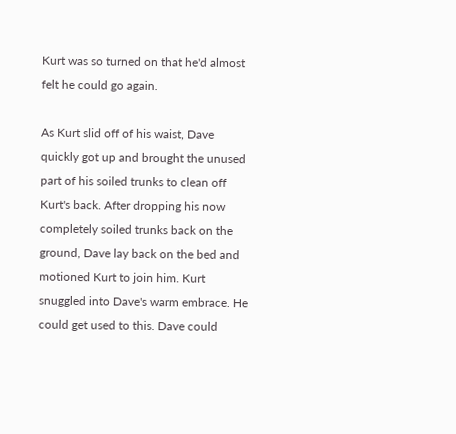Kurt was so turned on that he'd almost felt he could go again.

As Kurt slid off of his waist, Dave quickly got up and brought the unused part of his soiled trunks to clean off Kurt's back. After dropping his now completely soiled trunks back on the ground, Dave lay back on the bed and motioned Kurt to join him. Kurt snuggled into Dave's warm embrace. He could get used to this. Dave could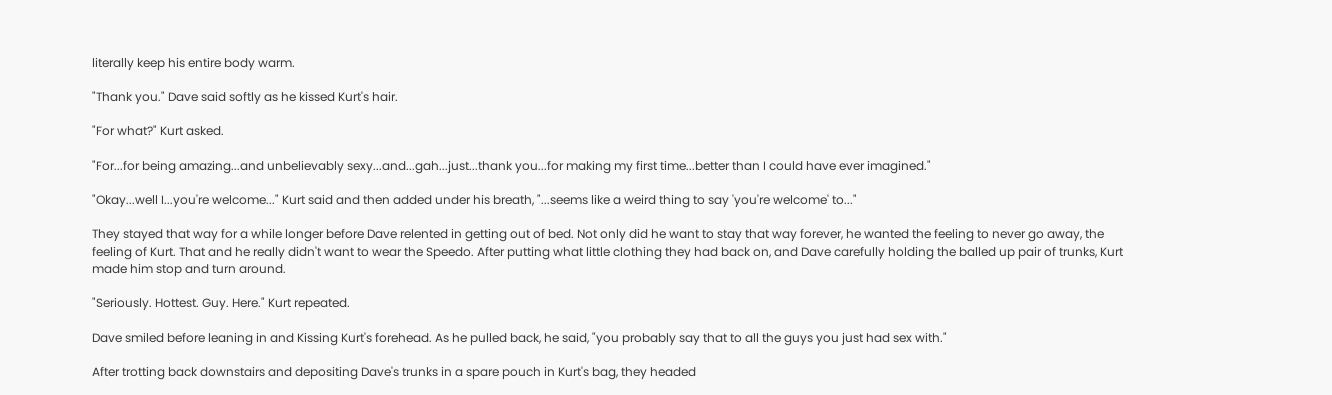literally keep his entire body warm.

"Thank you." Dave said softly as he kissed Kurt's hair.

"For what?" Kurt asked.

"For...for being amazing...and unbelievably sexy...and...gah...just...thank you...for making my first time...better than I could have ever imagined."

"Okay...well I...you're welcome..." Kurt said and then added under his breath, "...seems like a weird thing to say 'you're welcome' to..."

They stayed that way for a while longer before Dave relented in getting out of bed. Not only did he want to stay that way forever, he wanted the feeling to never go away, the feeling of Kurt. That and he really didn't want to wear the Speedo. After putting what little clothing they had back on, and Dave carefully holding the balled up pair of trunks, Kurt made him stop and turn around.

"Seriously. Hottest. Guy. Here." Kurt repeated.

Dave smiled before leaning in and Kissing Kurt's forehead. As he pulled back, he said, "you probably say that to all the guys you just had sex with."

After trotting back downstairs and depositing Dave's trunks in a spare pouch in Kurt's bag, they headed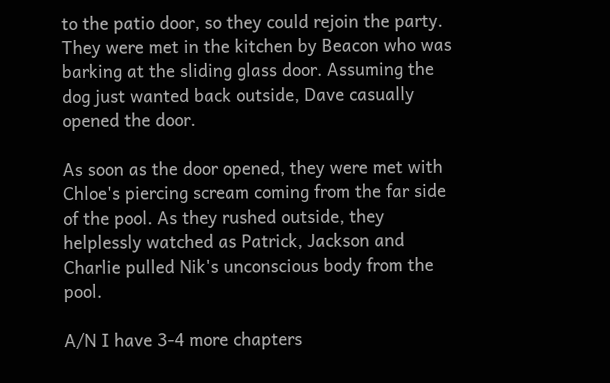to the patio door, so they could rejoin the party. They were met in the kitchen by Beacon who was barking at the sliding glass door. Assuming the dog just wanted back outside, Dave casually opened the door.

As soon as the door opened, they were met with Chloe's piercing scream coming from the far side of the pool. As they rushed outside, they helplessly watched as Patrick, Jackson and Charlie pulled Nik's unconscious body from the pool.

A/N I have 3-4 more chapters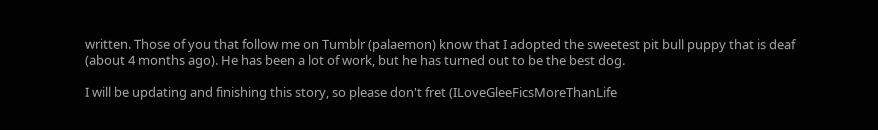written. Those of you that follow me on Tumblr (palaemon) know that I adopted the sweetest pit bull puppy that is deaf (about 4 months ago). He has been a lot of work, but he has turned out to be the best dog.

I will be updating and finishing this story, so please don't fret (ILoveGleeFicsMoreThanLife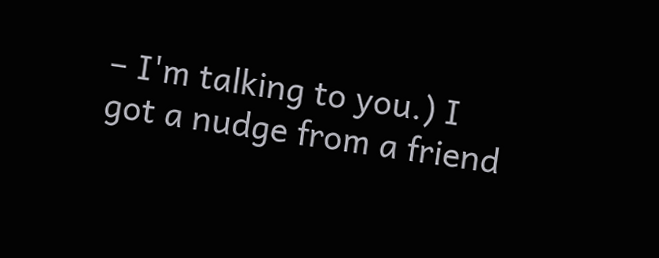– I'm talking to you.) I got a nudge from a friend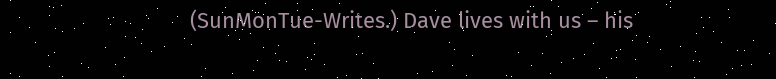(SunMonTue-Writes.) Dave lives with us – his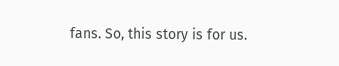fans. So, this story is for us.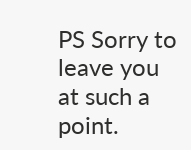PS Sorry to leave you at such a point.